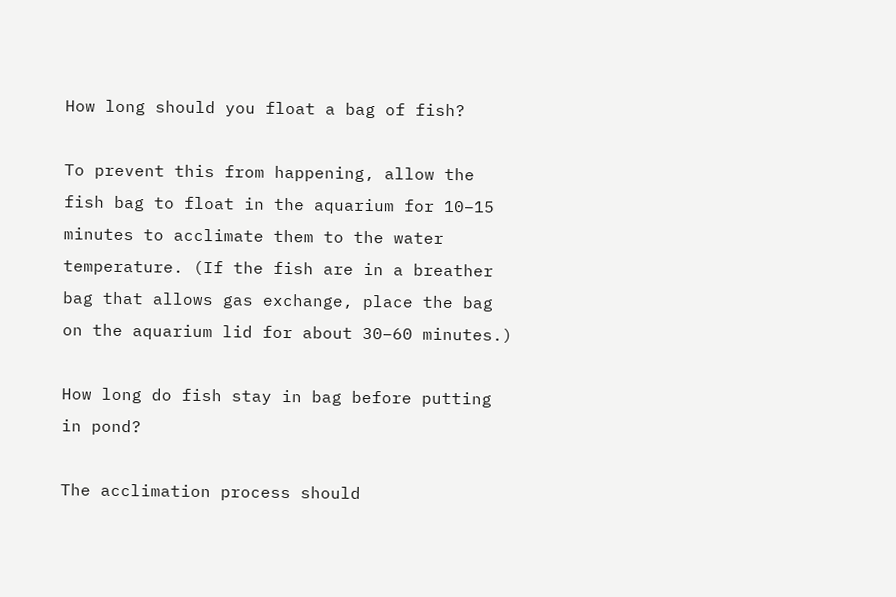How long should you float a bag of fish?

To prevent this from happening, allow the fish bag to float in the aquarium for 10–15 minutes to acclimate them to the water temperature. (If the fish are in a breather bag that allows gas exchange, place the bag on the aquarium lid for about 30–60 minutes.)

How long do fish stay in bag before putting in pond?

The acclimation process should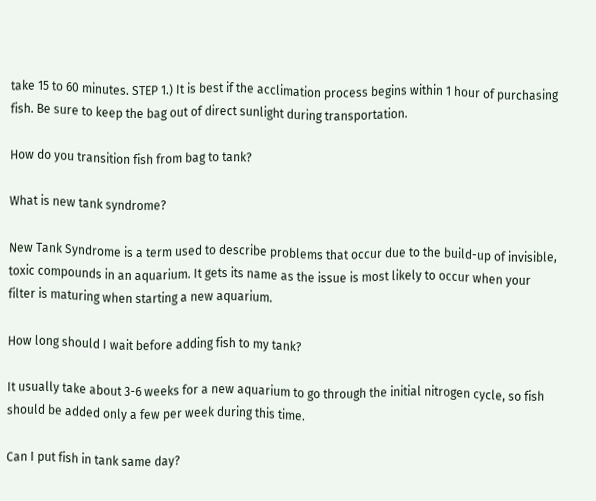take 15 to 60 minutes. STEP 1.) It is best if the acclimation process begins within 1 hour of purchasing fish. Be sure to keep the bag out of direct sunlight during transportation.

How do you transition fish from bag to tank?

What is new tank syndrome?

New Tank Syndrome is a term used to describe problems that occur due to the build-up of invisible, toxic compounds in an aquarium. It gets its name as the issue is most likely to occur when your filter is maturing when starting a new aquarium.

How long should I wait before adding fish to my tank?

It usually take about 3-6 weeks for a new aquarium to go through the initial nitrogen cycle, so fish should be added only a few per week during this time.

Can I put fish in tank same day?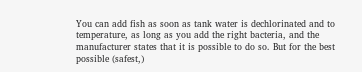You can add fish as soon as tank water is dechlorinated and to temperature, as long as you add the right bacteria, and the manufacturer states that it is possible to do so. But for the best possible (safest,)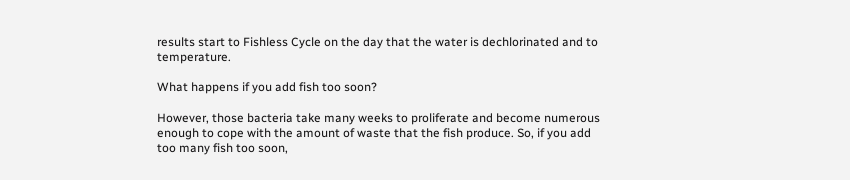results start to Fishless Cycle on the day that the water is dechlorinated and to temperature.

What happens if you add fish too soon?

However, those bacteria take many weeks to proliferate and become numerous enough to cope with the amount of waste that the fish produce. So, if you add too many fish too soon,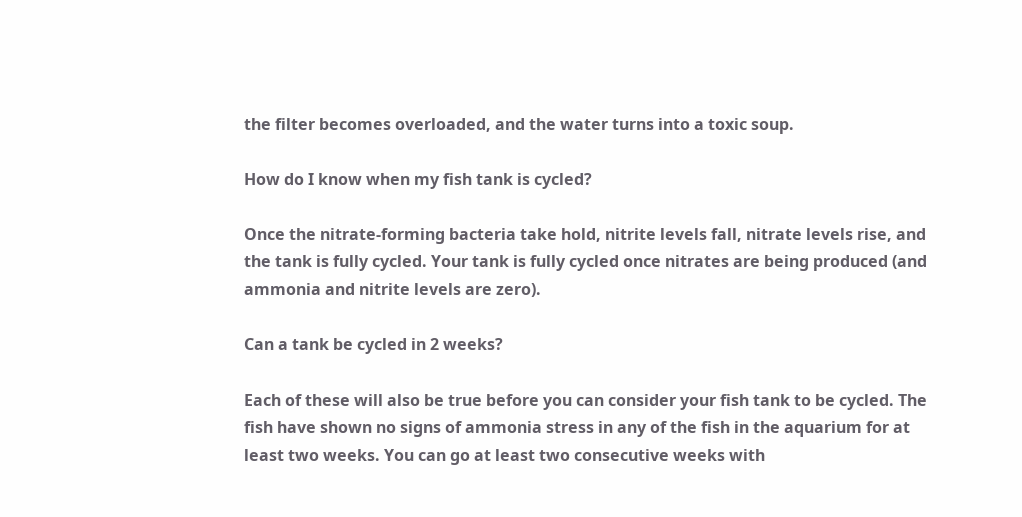the filter becomes overloaded, and the water turns into a toxic soup.

How do I know when my fish tank is cycled?

Once the nitrate-forming bacteria take hold, nitrite levels fall, nitrate levels rise, and the tank is fully cycled. Your tank is fully cycled once nitrates are being produced (and ammonia and nitrite levels are zero).

Can a tank be cycled in 2 weeks?

Each of these will also be true before you can consider your fish tank to be cycled. The fish have shown no signs of ammonia stress in any of the fish in the aquarium for at least two weeks. You can go at least two consecutive weeks with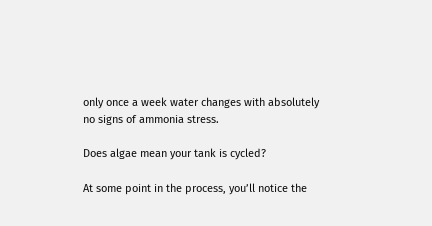only once a week water changes with absolutely no signs of ammonia stress.

Does algae mean your tank is cycled?

At some point in the process, you’ll notice the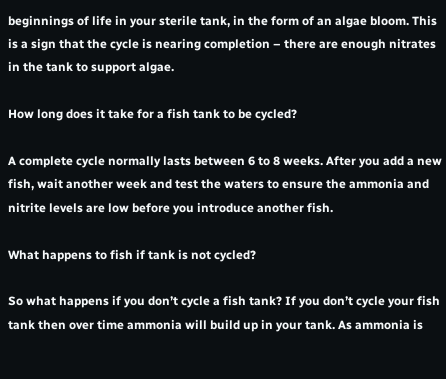beginnings of life in your sterile tank, in the form of an algae bloom. This is a sign that the cycle is nearing completion – there are enough nitrates in the tank to support algae.

How long does it take for a fish tank to be cycled?

A complete cycle normally lasts between 6 to 8 weeks. After you add a new fish, wait another week and test the waters to ensure the ammonia and nitrite levels are low before you introduce another fish.

What happens to fish if tank is not cycled?

So what happens if you don’t cycle a fish tank? If you don’t cycle your fish tank then over time ammonia will build up in your tank. As ammonia is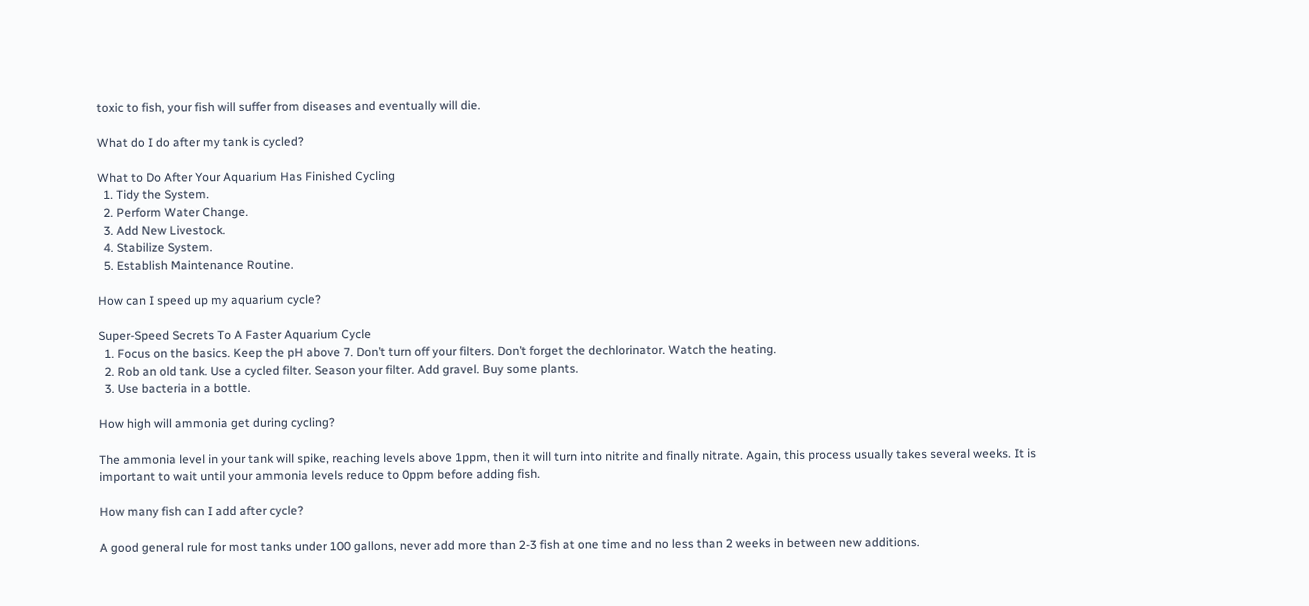toxic to fish, your fish will suffer from diseases and eventually will die.

What do I do after my tank is cycled?

What to Do After Your Aquarium Has Finished Cycling
  1. Tidy the System.
  2. Perform Water Change.
  3. Add New Livestock.
  4. Stabilize System.
  5. Establish Maintenance Routine.

How can I speed up my aquarium cycle?

Super-Speed Secrets To A Faster Aquarium Cycle
  1. Focus on the basics. Keep the pH above 7. Don’t turn off your filters. Don’t forget the dechlorinator. Watch the heating.
  2. Rob an old tank. Use a cycled filter. Season your filter. Add gravel. Buy some plants.
  3. Use bacteria in a bottle.

How high will ammonia get during cycling?

The ammonia level in your tank will spike, reaching levels above 1ppm, then it will turn into nitrite and finally nitrate. Again, this process usually takes several weeks. It is important to wait until your ammonia levels reduce to 0ppm before adding fish.

How many fish can I add after cycle?

A good general rule for most tanks under 100 gallons, never add more than 2-3 fish at one time and no less than 2 weeks in between new additions.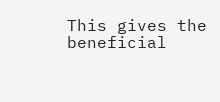This gives the beneficial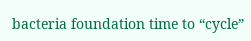bacteria foundation time to “cycle”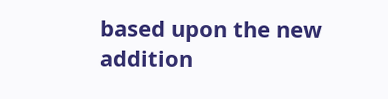based upon the new addition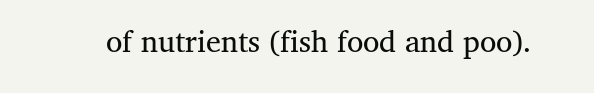of nutrients (fish food and poo).